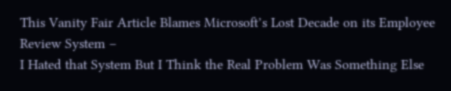This Vanity Fair Article Blames Microsoft’s Lost Decade on its Employee Review System –
I Hated that System But I Think the Real Problem Was Something Else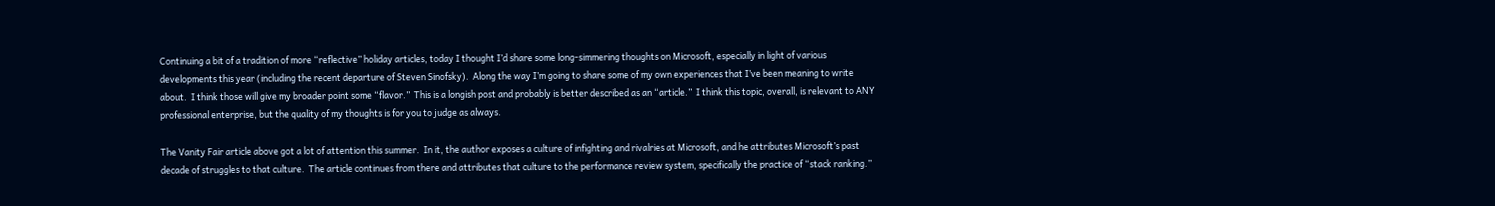Continuing a bit of a tradition of more “reflective” holiday articles, today I thought I’d share some long-simmering thoughts on Microsoft, especially in light of various developments this year (including the recent departure of Steven Sinofsky).  Along the way I’m going to share some of my own experiences that I’ve been meaning to write about.  I think those will give my broader point some “flavor.”  This is a longish post and probably is better described as an “article.”  I think this topic, overall, is relevant to ANY professional enterprise, but the quality of my thoughts is for you to judge as always.

The Vanity Fair article above got a lot of attention this summer.  In it, the author exposes a culture of infighting and rivalries at Microsoft, and he attributes Microsoft’s past decade of struggles to that culture.  The article continues from there and attributes that culture to the performance review system, specifically the practice of “stack ranking.”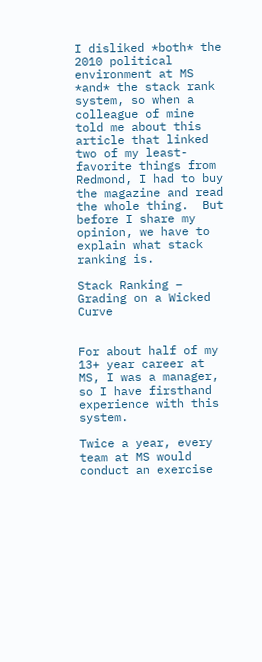I disliked *both* the 2010 political environment at MS *and* the stack rank system, so when a colleague of mine told me about this article that linked two of my least-favorite things from Redmond, I had to buy the magazine and read the whole thing.  But before I share my opinion, we have to explain what stack ranking is.

Stack Ranking – Grading on a Wicked Curve


For about half of my 13+ year career at MS, I was a manager, so I have firsthand experience with this system.

Twice a year, every team at MS would conduct an exercise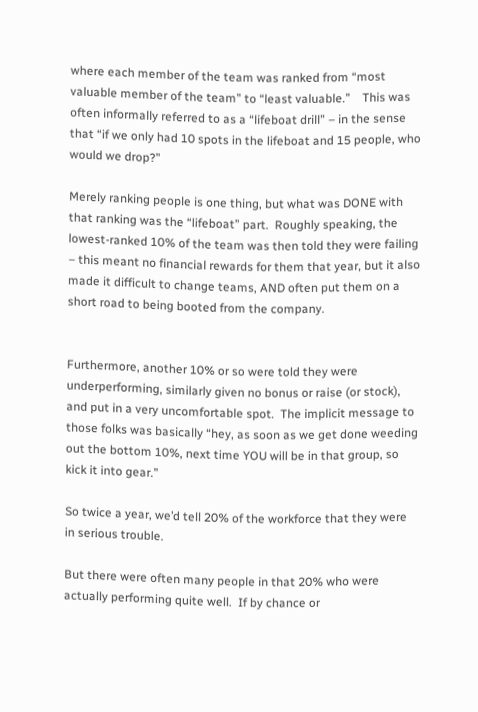where each member of the team was ranked from “most valuable member of the team” to “least valuable.”    This was often informally referred to as a “lifeboat drill” – in the sense that “if we only had 10 spots in the lifeboat and 15 people, who would we drop?”

Merely ranking people is one thing, but what was DONE with that ranking was the “lifeboat” part.  Roughly speaking, the lowest-ranked 10% of the team was then told they were failing – this meant no financial rewards for them that year, but it also made it difficult to change teams, AND often put them on a short road to being booted from the company.


Furthermore, another 10% or so were told they were underperforming, similarly given no bonus or raise (or stock), and put in a very uncomfortable spot.  The implicit message to those folks was basically “hey, as soon as we get done weeding out the bottom 10%, next time YOU will be in that group, so kick it into gear.”

So twice a year, we’d tell 20% of the workforce that they were in serious trouble.

But there were often many people in that 20% who were actually performing quite well.  If by chance or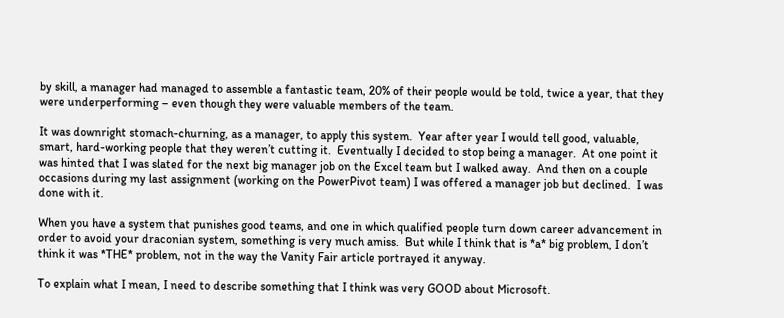by skill, a manager had managed to assemble a fantastic team, 20% of their people would be told, twice a year, that they were underperforming – even though they were valuable members of the team.

It was downright stomach-churning, as a manager, to apply this system.  Year after year I would tell good, valuable, smart, hard-working people that they weren’t cutting it.  Eventually I decided to stop being a manager.  At one point it was hinted that I was slated for the next big manager job on the Excel team but I walked away.  And then on a couple occasions during my last assignment (working on the PowerPivot team) I was offered a manager job but declined.  I was done with it.

When you have a system that punishes good teams, and one in which qualified people turn down career advancement in order to avoid your draconian system, something is very much amiss.  But while I think that is *a* big problem, I don’t think it was *THE* problem, not in the way the Vanity Fair article portrayed it anyway.

To explain what I mean, I need to describe something that I think was very GOOD about Microsoft.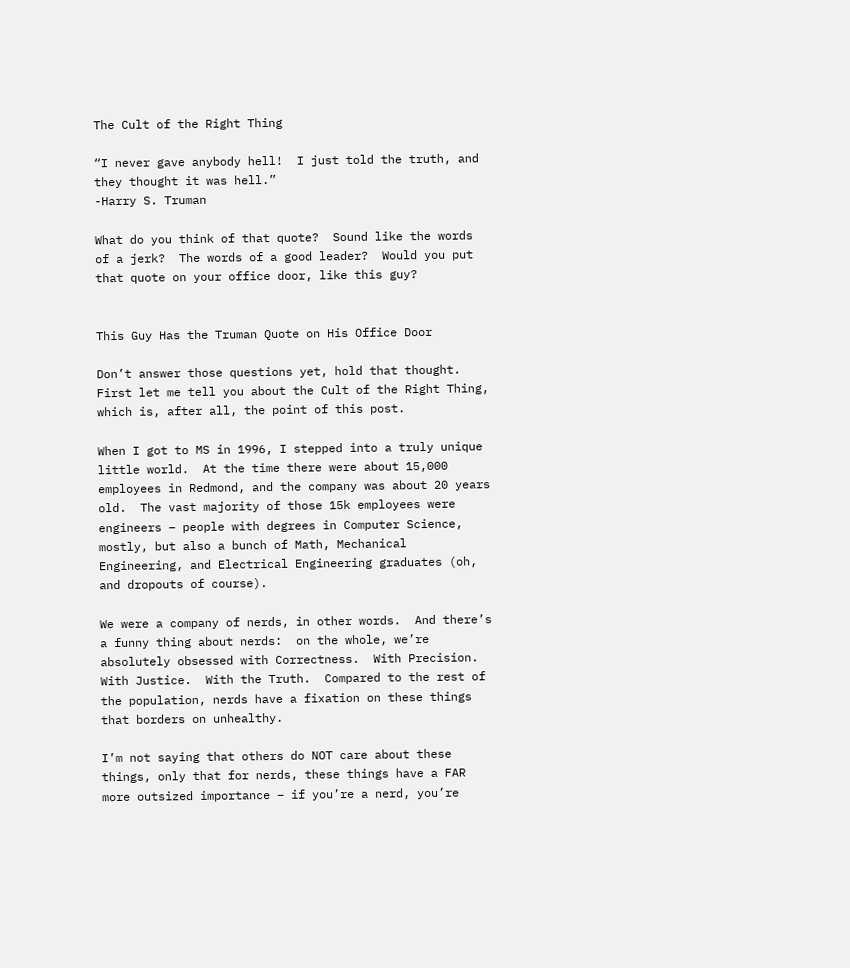The Cult of the Right Thing

“I never gave anybody hell!  I just told the truth, and they thought it was hell.”
-Harry S. Truman

What do you think of that quote?  Sound like the words of a jerk?  The words of a good leader?  Would you put that quote on your office door, like this guy?


This Guy Has the Truman Quote on His Office Door

Don’t answer those questions yet, hold that thought.  First let me tell you about the Cult of the Right Thing, which is, after all, the point of this post.

When I got to MS in 1996, I stepped into a truly unique little world.  At the time there were about 15,000 employees in Redmond, and the company was about 20 years old.  The vast majority of those 15k employees were engineers – people with degrees in Computer Science, mostly, but also a bunch of Math, Mechanical Engineering, and Electrical Engineering graduates (oh, and dropouts of course).

We were a company of nerds, in other words.  And there’s a funny thing about nerds:  on the whole, we’re absolutely obsessed with Correctness.  With Precision.  With Justice.  With the Truth.  Compared to the rest of the population, nerds have a fixation on these things that borders on unhealthy.

I’m not saying that others do NOT care about these things, only that for nerds, these things have a FAR more outsized importance – if you’re a nerd, you’re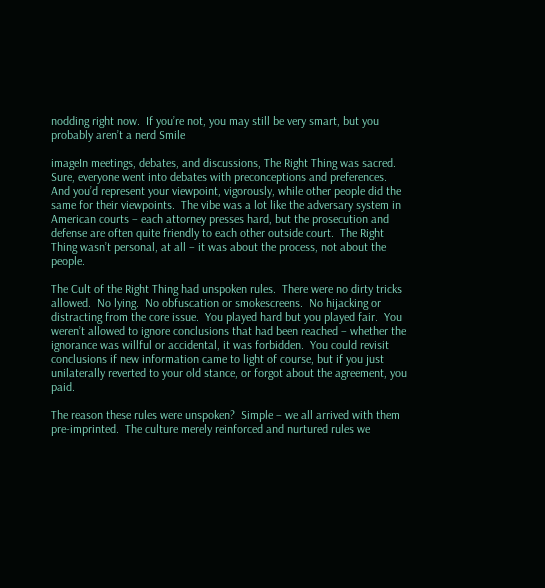nodding right now.  If you’re not, you may still be very smart, but you probably aren’t a nerd Smile

imageIn meetings, debates, and discussions, The Right Thing was sacred.  Sure, everyone went into debates with preconceptions and preferences.  And you’d represent your viewpoint, vigorously, while other people did the same for their viewpoints.  The vibe was a lot like the adversary system in American courts – each attorney presses hard, but the prosecution and defense are often quite friendly to each other outside court.  The Right Thing wasn’t personal, at all – it was about the process, not about the people.

The Cult of the Right Thing had unspoken rules.  There were no dirty tricks allowed.  No lying.  No obfuscation or smokescreens.  No hijacking or distracting from the core issue.  You played hard but you played fair.  You weren’t allowed to ignore conclusions that had been reached – whether the ignorance was willful or accidental, it was forbidden.  You could revisit conclusions if new information came to light of course, but if you just unilaterally reverted to your old stance, or forgot about the agreement, you paid.

The reason these rules were unspoken?  Simple – we all arrived with them pre-imprinted.  The culture merely reinforced and nurtured rules we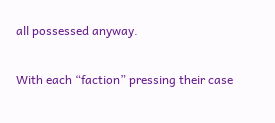all possessed anyway.

With each “faction” pressing their case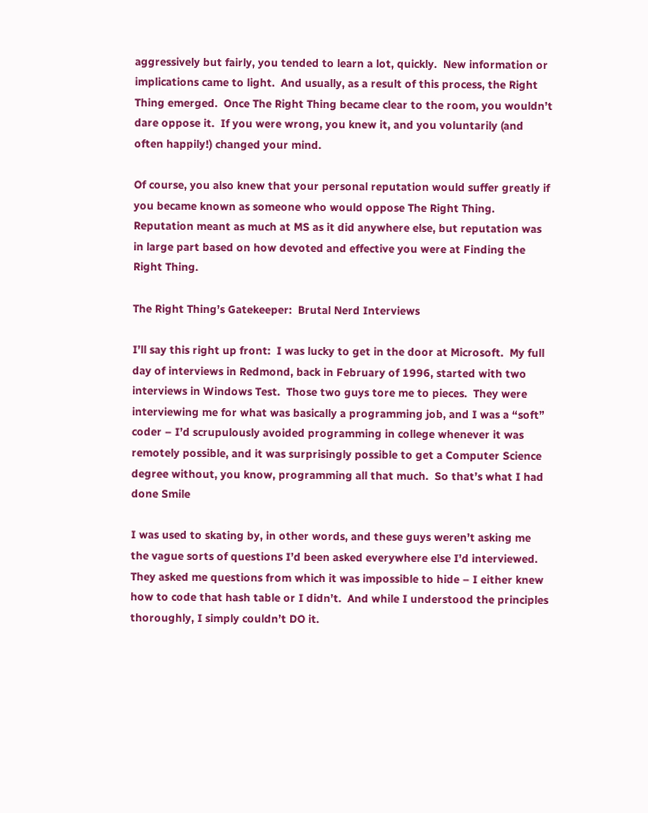aggressively but fairly, you tended to learn a lot, quickly.  New information or implications came to light.  And usually, as a result of this process, the Right Thing emerged.  Once The Right Thing became clear to the room, you wouldn’t dare oppose it.  If you were wrong, you knew it, and you voluntarily (and often happily!) changed your mind.

Of course, you also knew that your personal reputation would suffer greatly if you became known as someone who would oppose The Right Thing.  Reputation meant as much at MS as it did anywhere else, but reputation was in large part based on how devoted and effective you were at Finding the Right Thing.

The Right Thing’s Gatekeeper:  Brutal Nerd Interviews

I’ll say this right up front:  I was lucky to get in the door at Microsoft.  My full day of interviews in Redmond, back in February of 1996, started with two interviews in Windows Test.  Those two guys tore me to pieces.  They were interviewing me for what was basically a programming job, and I was a “soft” coder – I’d scrupulously avoided programming in college whenever it was remotely possible, and it was surprisingly possible to get a Computer Science degree without, you know, programming all that much.  So that’s what I had done Smile

I was used to skating by, in other words, and these guys weren’t asking me the vague sorts of questions I’d been asked everywhere else I’d interviewed.  They asked me questions from which it was impossible to hide – I either knew how to code that hash table or I didn’t.  And while I understood the principles thoroughly, I simply couldn’t DO it.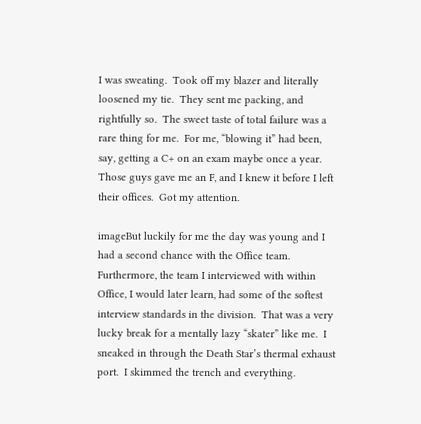I was sweating.  Took off my blazer and literally loosened my tie.  They sent me packing, and rightfully so.  The sweet taste of total failure was a rare thing for me.  For me, “blowing it” had been, say, getting a C+ on an exam maybe once a year.  Those guys gave me an F, and I knew it before I left their offices.  Got my attention.

imageBut luckily for me the day was young and I had a second chance with the Office team.  Furthermore, the team I interviewed with within Office, I would later learn, had some of the softest interview standards in the division.  That was a very lucky break for a mentally lazy “skater” like me.  I sneaked in through the Death Star’s thermal exhaust port.  I skimmed the trench and everything.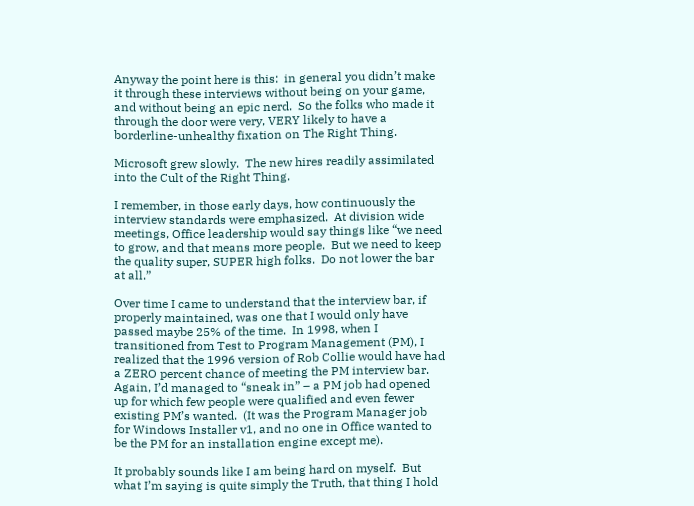Anyway the point here is this:  in general you didn’t make it through these interviews without being on your game, and without being an epic nerd.  So the folks who made it through the door were very, VERY likely to have a borderline-unhealthy fixation on The Right Thing.

Microsoft grew slowly.  The new hires readily assimilated into the Cult of the Right Thing.

I remember, in those early days, how continuously the interview standards were emphasized.  At division wide meetings, Office leadership would say things like “we need to grow, and that means more people.  But we need to keep the quality super, SUPER high folks.  Do not lower the bar at all.”

Over time I came to understand that the interview bar, if properly maintained, was one that I would only have passed maybe 25% of the time.  In 1998, when I transitioned from Test to Program Management (PM), I realized that the 1996 version of Rob Collie would have had a ZERO percent chance of meeting the PM interview bar.  Again, I’d managed to “sneak in” – a PM job had opened up for which few people were qualified and even fewer existing PM’s wanted.  (It was the Program Manager job for Windows Installer v1, and no one in Office wanted to be the PM for an installation engine except me).

It probably sounds like I am being hard on myself.  But what I’m saying is quite simply the Truth, that thing I hold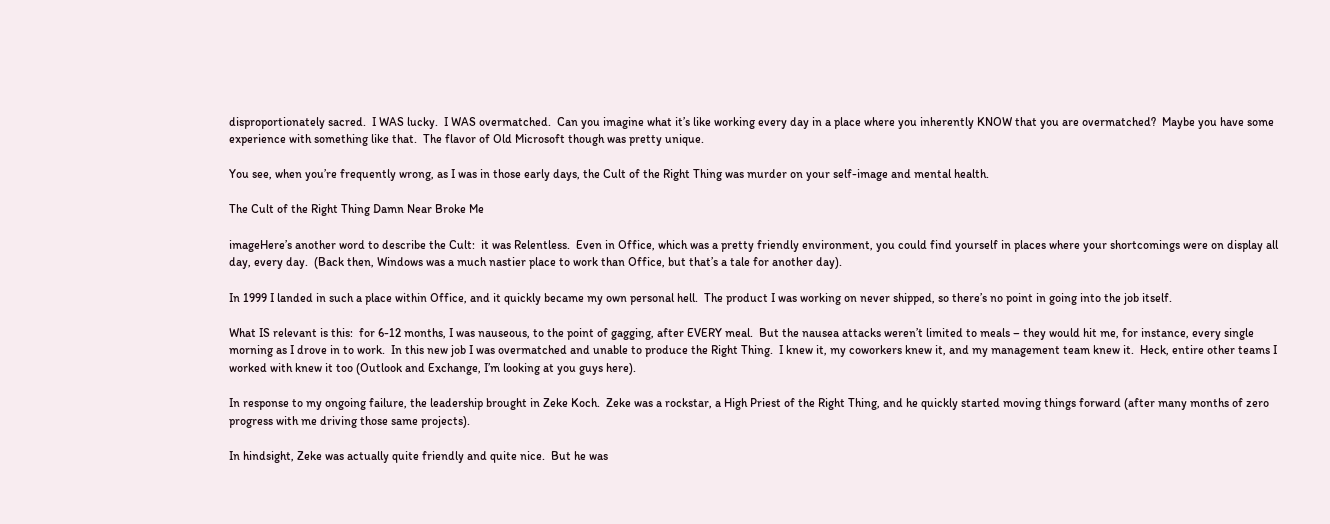disproportionately sacred.  I WAS lucky.  I WAS overmatched.  Can you imagine what it’s like working every day in a place where you inherently KNOW that you are overmatched?  Maybe you have some experience with something like that.  The flavor of Old Microsoft though was pretty unique.

You see, when you’re frequently wrong, as I was in those early days, the Cult of the Right Thing was murder on your self-image and mental health.

The Cult of the Right Thing Damn Near Broke Me

imageHere’s another word to describe the Cult:  it was Relentless.  Even in Office, which was a pretty friendly environment, you could find yourself in places where your shortcomings were on display all day, every day.  (Back then, Windows was a much nastier place to work than Office, but that’s a tale for another day).

In 1999 I landed in such a place within Office, and it quickly became my own personal hell.  The product I was working on never shipped, so there’s no point in going into the job itself.

What IS relevant is this:  for 6-12 months, I was nauseous, to the point of gagging, after EVERY meal.  But the nausea attacks weren’t limited to meals – they would hit me, for instance, every single morning as I drove in to work.  In this new job I was overmatched and unable to produce the Right Thing.  I knew it, my coworkers knew it, and my management team knew it.  Heck, entire other teams I worked with knew it too (Outlook and Exchange, I’m looking at you guys here).

In response to my ongoing failure, the leadership brought in Zeke Koch.  Zeke was a rockstar, a High Priest of the Right Thing, and he quickly started moving things forward (after many months of zero progress with me driving those same projects).

In hindsight, Zeke was actually quite friendly and quite nice.  But he was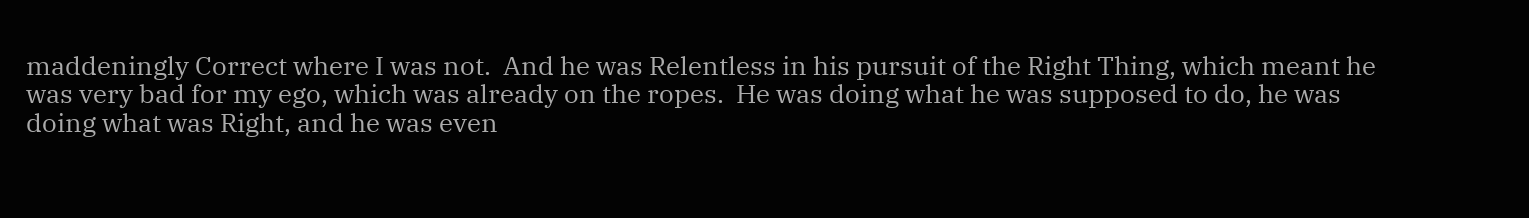maddeningly Correct where I was not.  And he was Relentless in his pursuit of the Right Thing, which meant he was very bad for my ego, which was already on the ropes.  He was doing what he was supposed to do, he was doing what was Right, and he was even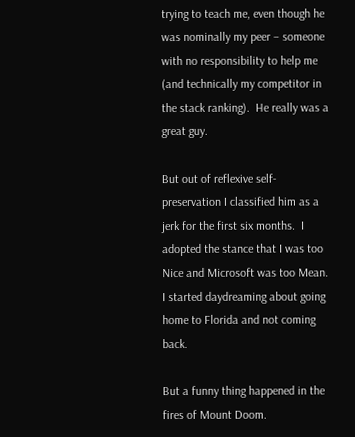trying to teach me, even though he was nominally my peer – someone with no responsibility to help me (and technically my competitor in the stack ranking).  He really was a great guy.

But out of reflexive self-preservation I classified him as a jerk for the first six months.  I adopted the stance that I was too Nice and Microsoft was too Mean.  I started daydreaming about going home to Florida and not coming back.

But a funny thing happened in the fires of Mount Doom.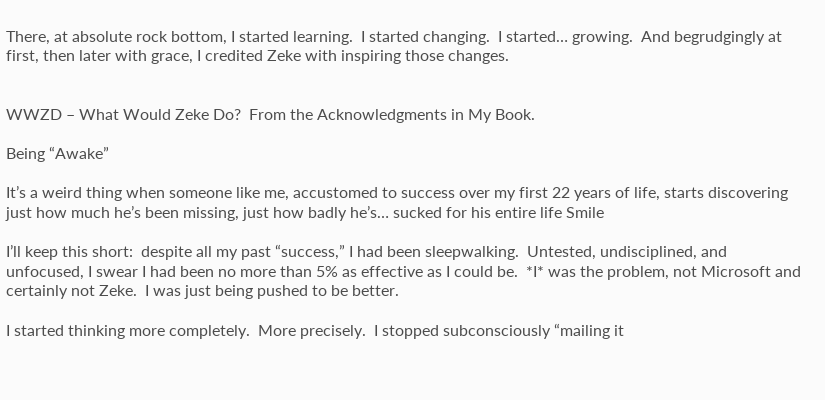There, at absolute rock bottom, I started learning.  I started changing.  I started… growing.  And begrudgingly at first, then later with grace, I credited Zeke with inspiring those changes.


WWZD – What Would Zeke Do?  From the Acknowledgments in My Book.

Being “Awake”

It’s a weird thing when someone like me, accustomed to success over my first 22 years of life, starts discovering just how much he’s been missing, just how badly he’s… sucked for his entire life Smile

I’ll keep this short:  despite all my past “success,” I had been sleepwalking.  Untested, undisciplined, and unfocused, I swear I had been no more than 5% as effective as I could be.  *I* was the problem, not Microsoft and certainly not Zeke.  I was just being pushed to be better.

I started thinking more completely.  More precisely.  I stopped subconsciously “mailing it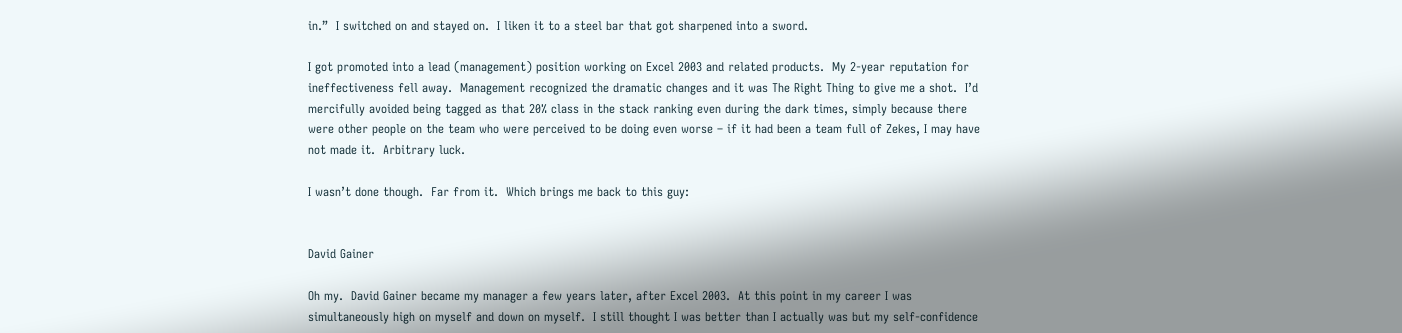in.”  I switched on and stayed on.  I liken it to a steel bar that got sharpened into a sword.

I got promoted into a lead (management) position working on Excel 2003 and related products.  My 2-year reputation for ineffectiveness fell away.  Management recognized the dramatic changes and it was The Right Thing to give me a shot.  I’d mercifully avoided being tagged as that 20% class in the stack ranking even during the dark times, simply because there were other people on the team who were perceived to be doing even worse – if it had been a team full of Zekes, I may have not made it.  Arbitrary luck.

I wasn’t done though.  Far from it.  Which brings me back to this guy:


David Gainer

Oh my.  David Gainer became my manager a few years later, after Excel 2003.  At this point in my career I was simultaneously high on myself and down on myself.  I still thought I was better than I actually was but my self-confidence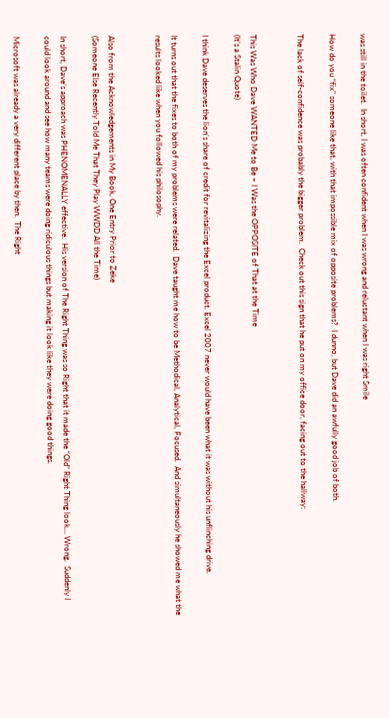was still in the toilet.  In short, I was often confident when I was wrong and reluctant when I was right Smile

How do you “fix” someone like that, with that impossible mix of opposite problems?  I dunno, but Dave did an awfully good job of both.

The lack of self-confidence was probably the bigger problem.  Check out this sign that he put on my office door, facing out to the hallway:


This Was Who Dave WANTED Me to Be – I Was the OPPOSITE of That at the Time
(It’s a Stalin Quote)

I think Dave deserves the lion’s share of credit for revitalizing the Excel product. Excel 2007 never would have been what it was without his unflinching drive.

It turns out that the fixes to both of my problems were related.  Dave taught me how to be Methodical, Analytical, Focused.  And simultaneously he showed me what the results looked like when you followed his philosophy.


Also from the Acknowledgements in My Book, One Entry Prior to Zeke
(Someone Else Recently Told Me That They Play WWDD All the Time)

In short, Dave’s approach was PHENOMENALLY effective.  His version of The Right Thing was so Right that it made the “Old” Right Thing look… Wrong.  Suddenly I could look around and see how many teams were doing ridiculous things but making it look like they were doing good things.

Microsoft was already a very different place by then.  The Right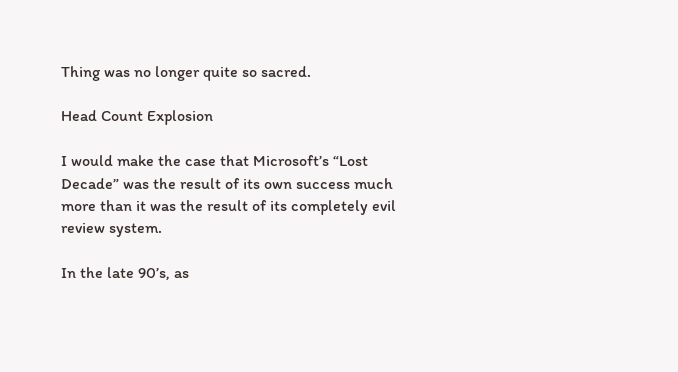Thing was no longer quite so sacred.

Head Count Explosion

I would make the case that Microsoft’s “Lost Decade” was the result of its own success much more than it was the result of its completely evil review system.

In the late 90’s, as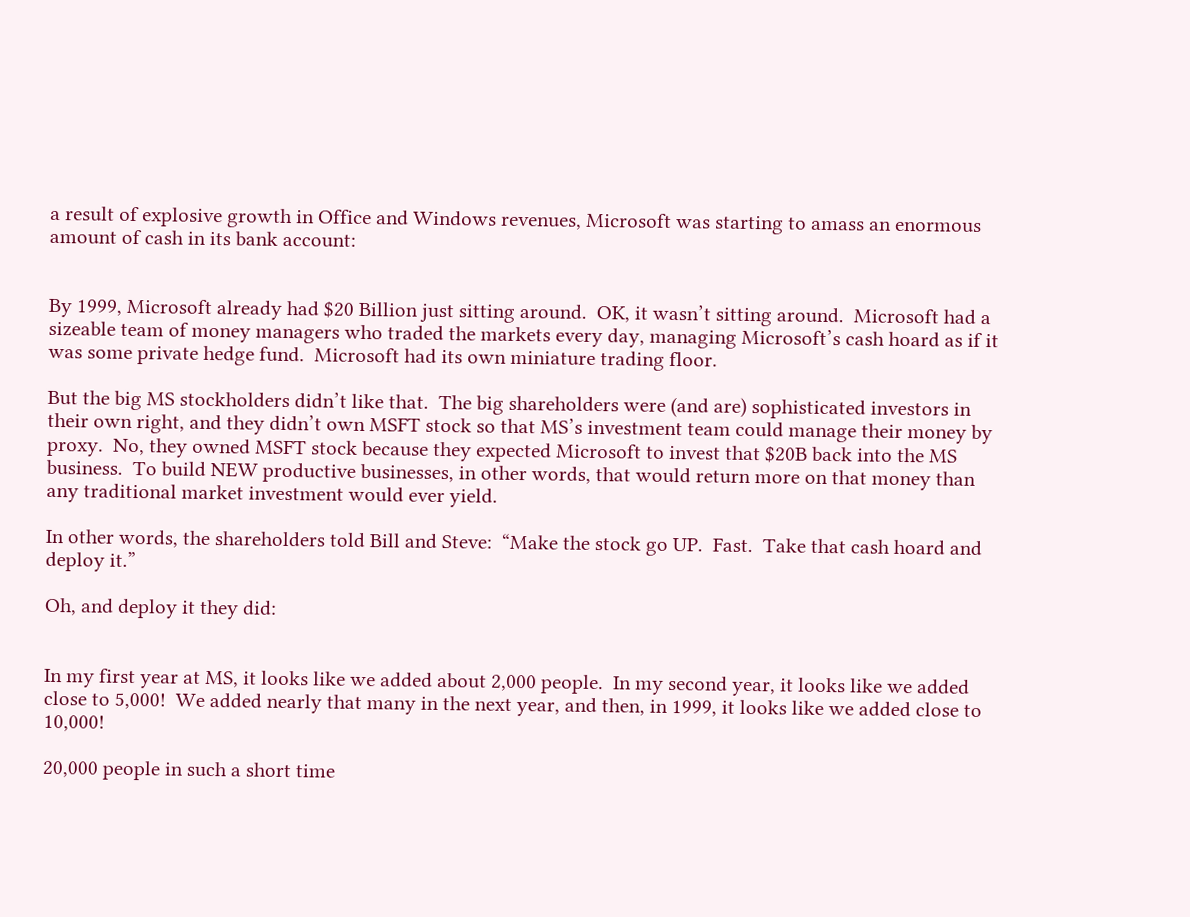a result of explosive growth in Office and Windows revenues, Microsoft was starting to amass an enormous amount of cash in its bank account:


By 1999, Microsoft already had $20 Billion just sitting around.  OK, it wasn’t sitting around.  Microsoft had a sizeable team of money managers who traded the markets every day, managing Microsoft’s cash hoard as if it was some private hedge fund.  Microsoft had its own miniature trading floor.

But the big MS stockholders didn’t like that.  The big shareholders were (and are) sophisticated investors in their own right, and they didn’t own MSFT stock so that MS’s investment team could manage their money by proxy.  No, they owned MSFT stock because they expected Microsoft to invest that $20B back into the MS business.  To build NEW productive businesses, in other words, that would return more on that money than any traditional market investment would ever yield.

In other words, the shareholders told Bill and Steve:  “Make the stock go UP.  Fast.  Take that cash hoard and deploy it.”

Oh, and deploy it they did:


In my first year at MS, it looks like we added about 2,000 people.  In my second year, it looks like we added close to 5,000!  We added nearly that many in the next year, and then, in 1999, it looks like we added close to 10,000!

20,000 people in such a short time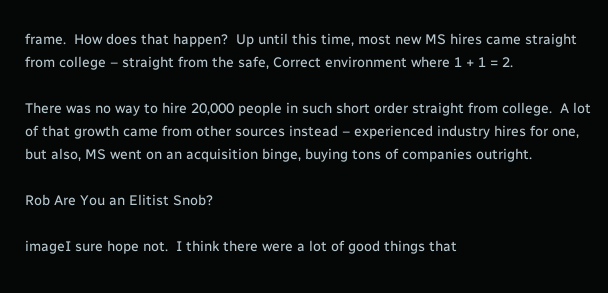frame.  How does that happen?  Up until this time, most new MS hires came straight from college – straight from the safe, Correct environment where 1 + 1 = 2.

There was no way to hire 20,000 people in such short order straight from college.  A lot of that growth came from other sources instead – experienced industry hires for one, but also, MS went on an acquisition binge, buying tons of companies outright.

Rob Are You an Elitist Snob?

imageI sure hope not.  I think there were a lot of good things that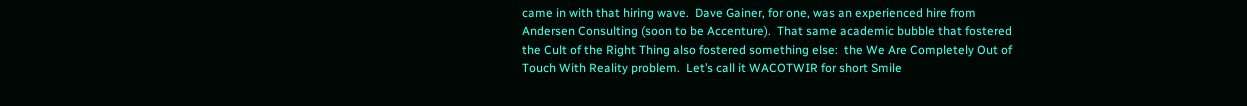came in with that hiring wave.  Dave Gainer, for one, was an experienced hire from Andersen Consulting (soon to be Accenture).  That same academic bubble that fostered the Cult of the Right Thing also fostered something else:  the We Are Completely Out of Touch With Reality problem.  Let’s call it WACOTWIR for short Smile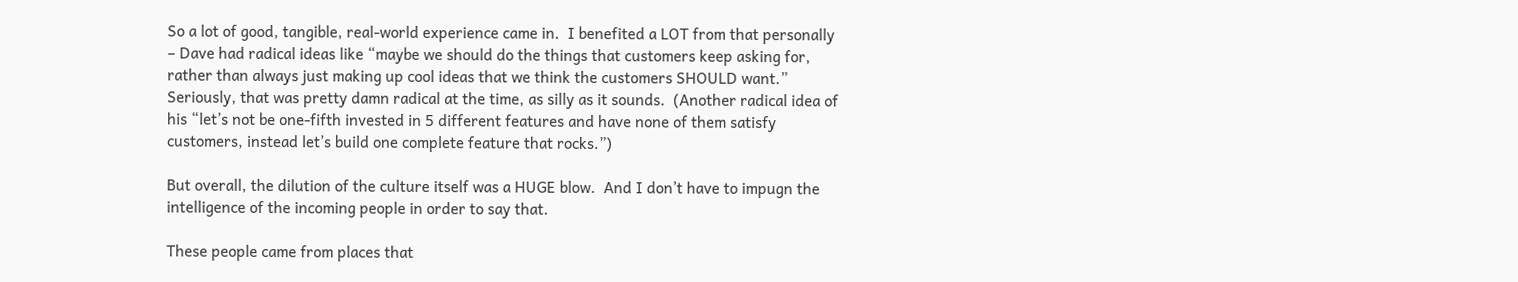So a lot of good, tangible, real-world experience came in.  I benefited a LOT from that personally – Dave had radical ideas like “maybe we should do the things that customers keep asking for, rather than always just making up cool ideas that we think the customers SHOULD want.”  Seriously, that was pretty damn radical at the time, as silly as it sounds.  (Another radical idea of his “let’s not be one-fifth invested in 5 different features and have none of them satisfy customers, instead let’s build one complete feature that rocks.”)

But overall, the dilution of the culture itself was a HUGE blow.  And I don’t have to impugn the intelligence of the incoming people in order to say that.

These people came from places that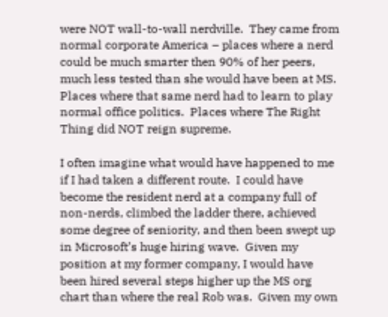were NOT wall-to-wall nerdville.  They came from normal corporate America – places where a nerd could be much smarter then 90% of her peers, much less tested than she would have been at MS.  Places where that same nerd had to learn to play normal office politics.  Places where The Right Thing did NOT reign supreme.

I often imagine what would have happened to me if I had taken a different route.  I could have become the resident nerd at a company full of non-nerds, climbed the ladder there, achieved some degree of seniority, and then been swept up in Microsoft’s huge hiring wave.  Given my position at my former company, I would have been hired several steps higher up the MS org chart than where the real Rob was.  Given my own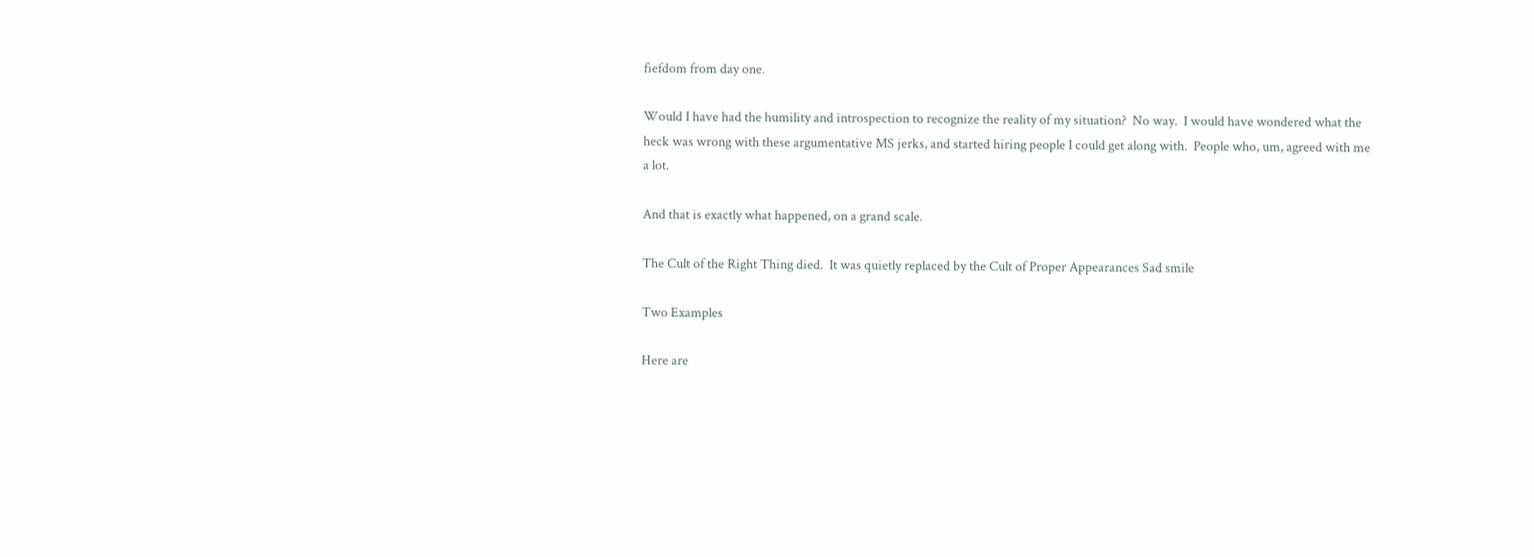fiefdom from day one.

Would I have had the humility and introspection to recognize the reality of my situation?  No way.  I would have wondered what the heck was wrong with these argumentative MS jerks, and started hiring people I could get along with.  People who, um, agreed with me a lot.

And that is exactly what happened, on a grand scale.

The Cult of the Right Thing died.  It was quietly replaced by the Cult of Proper Appearances Sad smile

Two Examples

Here are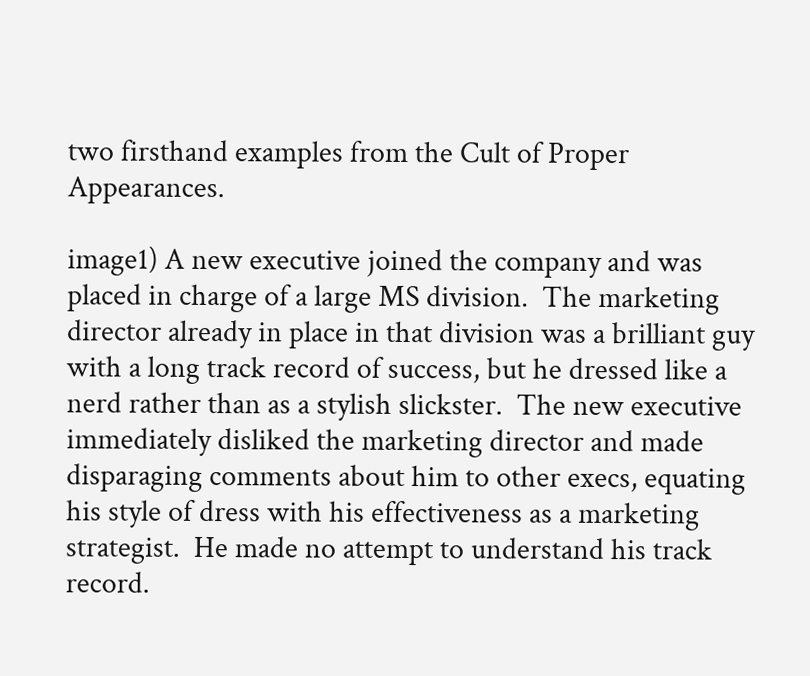two firsthand examples from the Cult of Proper Appearances.

image1) A new executive joined the company and was placed in charge of a large MS division.  The marketing director already in place in that division was a brilliant guy with a long track record of success, but he dressed like a nerd rather than as a stylish slickster.  The new executive immediately disliked the marketing director and made disparaging comments about him to other execs, equating his style of dress with his effectiveness as a marketing strategist.  He made no attempt to understand his track record.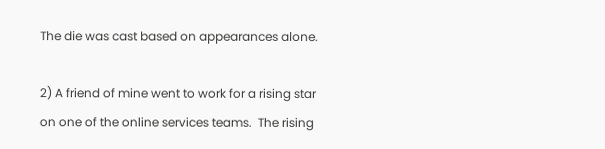The die was cast based on appearances alone.

2) A friend of mine went to work for a rising star on one of the online services teams.  The rising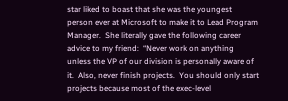star liked to boast that she was the youngest person ever at Microsoft to make it to Lead Program Manager.  She literally gave the following career advice to my friend:  “Never work on anything unless the VP of our division is personally aware of it.  Also, never finish projects.  You should only start projects because most of the exec-level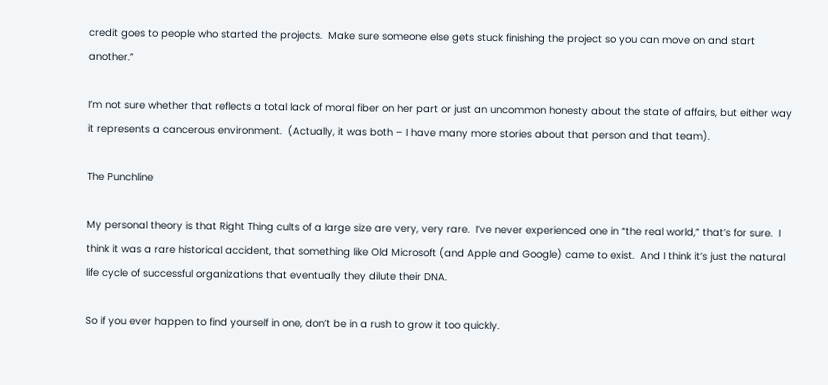credit goes to people who started the projects.  Make sure someone else gets stuck finishing the project so you can move on and start another.”

I’m not sure whether that reflects a total lack of moral fiber on her part or just an uncommon honesty about the state of affairs, but either way it represents a cancerous environment.  (Actually, it was both – I have many more stories about that person and that team).

The Punchline

My personal theory is that Right Thing cults of a large size are very, very rare.  I’ve never experienced one in “the real world,” that’s for sure.  I think it was a rare historical accident, that something like Old Microsoft (and Apple and Google) came to exist.  And I think it’s just the natural life cycle of successful organizations that eventually they dilute their DNA.

So if you ever happen to find yourself in one, don’t be in a rush to grow it too quickly.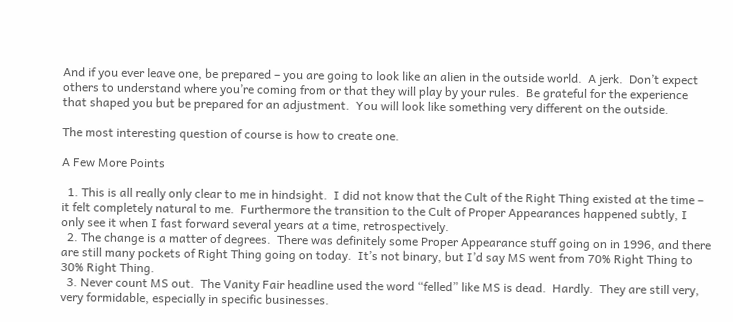And if you ever leave one, be prepared – you are going to look like an alien in the outside world.  A jerk.  Don’t expect others to understand where you’re coming from or that they will play by your rules.  Be grateful for the experience that shaped you but be prepared for an adjustment.  You will look like something very different on the outside.

The most interesting question of course is how to create one.

A Few More Points

  1. This is all really only clear to me in hindsight.  I did not know that the Cult of the Right Thing existed at the time – it felt completely natural to me.  Furthermore the transition to the Cult of Proper Appearances happened subtly, I only see it when I fast forward several years at a time, retrospectively.
  2. The change is a matter of degrees.  There was definitely some Proper Appearance stuff going on in 1996, and there are still many pockets of Right Thing going on today.  It’s not binary, but I’d say MS went from 70% Right Thing to 30% Right Thing.
  3. Never count MS out.  The Vanity Fair headline used the word “felled” like MS is dead.  Hardly.  They are still very, very formidable, especially in specific businesses.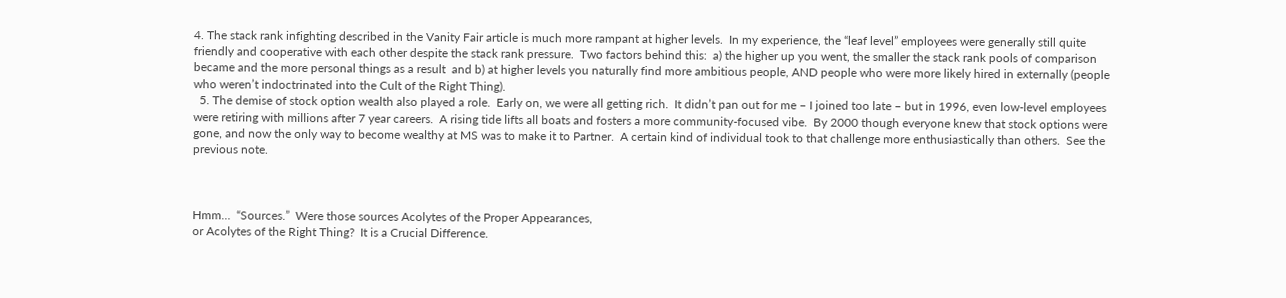4. The stack rank infighting described in the Vanity Fair article is much more rampant at higher levels.  In my experience, the “leaf level” employees were generally still quite friendly and cooperative with each other despite the stack rank pressure.  Two factors behind this:  a) the higher up you went, the smaller the stack rank pools of comparison became and the more personal things as a result  and b) at higher levels you naturally find more ambitious people, AND people who were more likely hired in externally (people who weren’t indoctrinated into the Cult of the Right Thing).
  5. The demise of stock option wealth also played a role.  Early on, we were all getting rich.  It didn’t pan out for me – I joined too late – but in 1996, even low-level employees were retiring with millions after 7 year careers.  A rising tide lifts all boats and fosters a more community-focused vibe.  By 2000 though everyone knew that stock options were gone, and now the only way to become wealthy at MS was to make it to Partner.  A certain kind of individual took to that challenge more enthusiastically than others.  See the previous note.



Hmm…  “Sources.”  Were those sources Acolytes of the Proper Appearances,
or Acolytes of the Right Thing?  It is a Crucial Difference.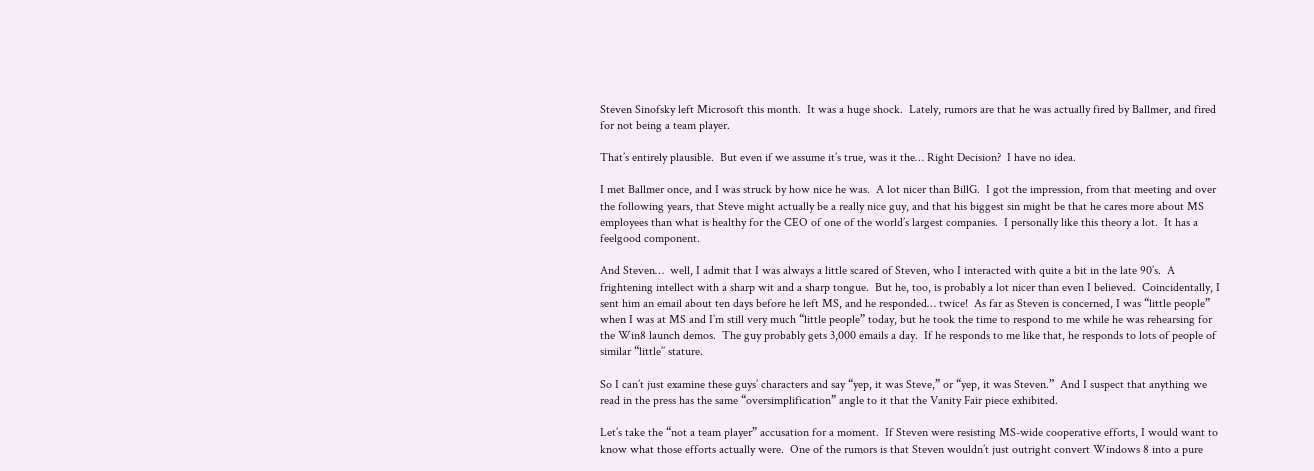Steven Sinofsky left Microsoft this month.  It was a huge shock.  Lately, rumors are that he was actually fired by Ballmer, and fired for not being a team player.

That’s entirely plausible.  But even if we assume it’s true, was it the… Right Decision?  I have no idea.

I met Ballmer once, and I was struck by how nice he was.  A lot nicer than BillG.  I got the impression, from that meeting and over the following years, that Steve might actually be a really nice guy, and that his biggest sin might be that he cares more about MS employees than what is healthy for the CEO of one of the world’s largest companies.  I personally like this theory a lot.  It has a feelgood component.

And Steven…  well, I admit that I was always a little scared of Steven, who I interacted with quite a bit in the late 90’s.  A frightening intellect with a sharp wit and a sharp tongue.  But he, too, is probably a lot nicer than even I believed.  Coincidentally, I sent him an email about ten days before he left MS, and he responded… twice!  As far as Steven is concerned, I was “little people” when I was at MS and I’m still very much “little people” today, but he took the time to respond to me while he was rehearsing for the Win8 launch demos.  The guy probably gets 3,000 emails a day.  If he responds to me like that, he responds to lots of people of similar “little’’ stature.

So I can’t just examine these guys’ characters and say “yep, it was Steve,” or “yep, it was Steven.”  And I suspect that anything we read in the press has the same “oversimplification” angle to it that the Vanity Fair piece exhibited.

Let’s take the “not a team player” accusation for a moment.  If Steven were resisting MS-wide cooperative efforts, I would want to know what those efforts actually were.  One of the rumors is that Steven wouldn’t just outright convert Windows 8 into a pure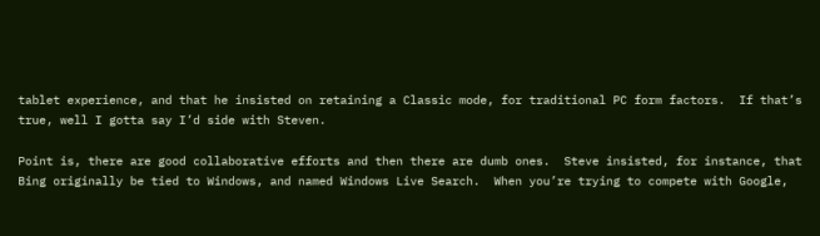tablet experience, and that he insisted on retaining a Classic mode, for traditional PC form factors.  If that’s true, well I gotta say I’d side with Steven.

Point is, there are good collaborative efforts and then there are dumb ones.  Steve insisted, for instance, that Bing originally be tied to Windows, and named Windows Live Search.  When you’re trying to compete with Google,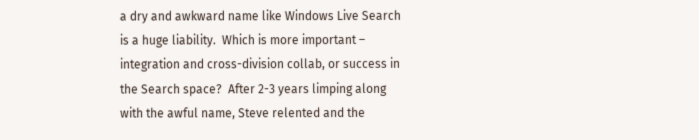a dry and awkward name like Windows Live Search is a huge liability.  Which is more important – integration and cross-division collab, or success in the Search space?  After 2-3 years limping along with the awful name, Steve relented and the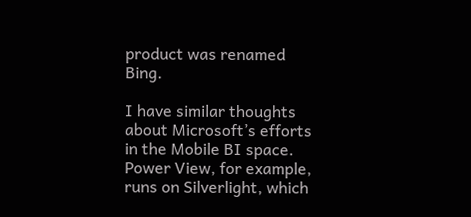product was renamed Bing.

I have similar thoughts about Microsoft’s efforts in the Mobile BI space.  Power View, for example, runs on Silverlight, which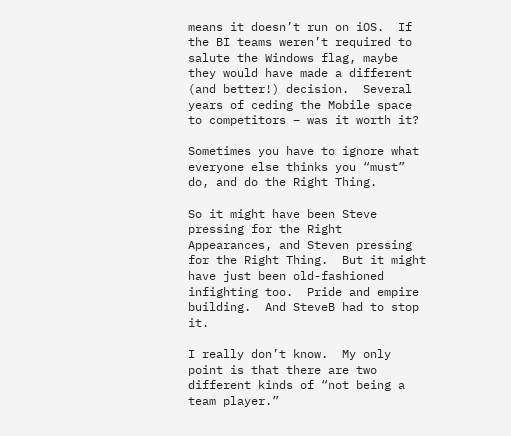means it doesn’t run on iOS.  If the BI teams weren’t required to salute the Windows flag, maybe they would have made a different (and better!) decision.  Several years of ceding the Mobile space to competitors – was it worth it?

Sometimes you have to ignore what everyone else thinks you “must” do, and do the Right Thing.

So it might have been Steve pressing for the Right Appearances, and Steven pressing for the Right Thing.  But it might have just been old-fashioned infighting too.  Pride and empire building.  And SteveB had to stop it.

I really don’t know.  My only point is that there are two different kinds of “not being a team player.”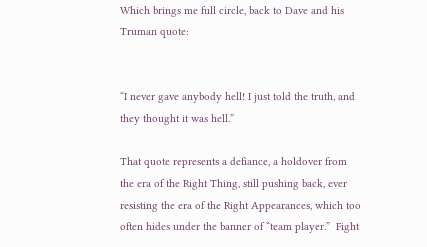Which brings me full circle, back to Dave and his Truman quote:


“I never gave anybody hell! I just told the truth, and they thought it was hell.”

That quote represents a defiance, a holdover from the era of the Right Thing, still pushing back, ever resisting the era of the Right Appearances, which too often hides under the banner of “team player.”  Fight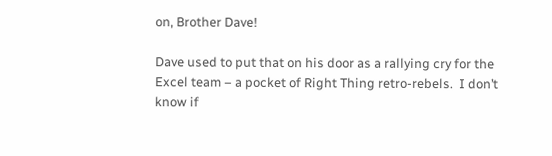on, Brother Dave!

Dave used to put that on his door as a rallying cry for the Excel team – a pocket of Right Thing retro-rebels.  I don’t know if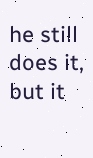he still does it, but it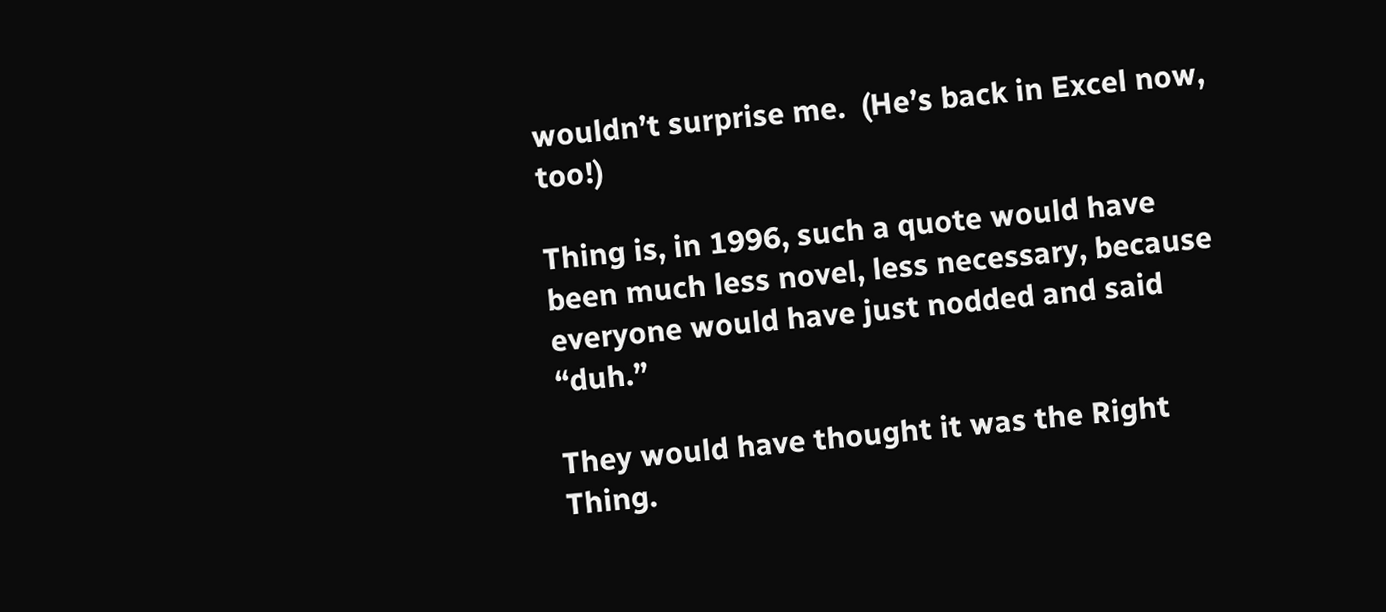wouldn’t surprise me.  (He’s back in Excel now, too!)

Thing is, in 1996, such a quote would have been much less novel, less necessary, because everyone would have just nodded and said “duh.”

They would have thought it was the Right Thing.